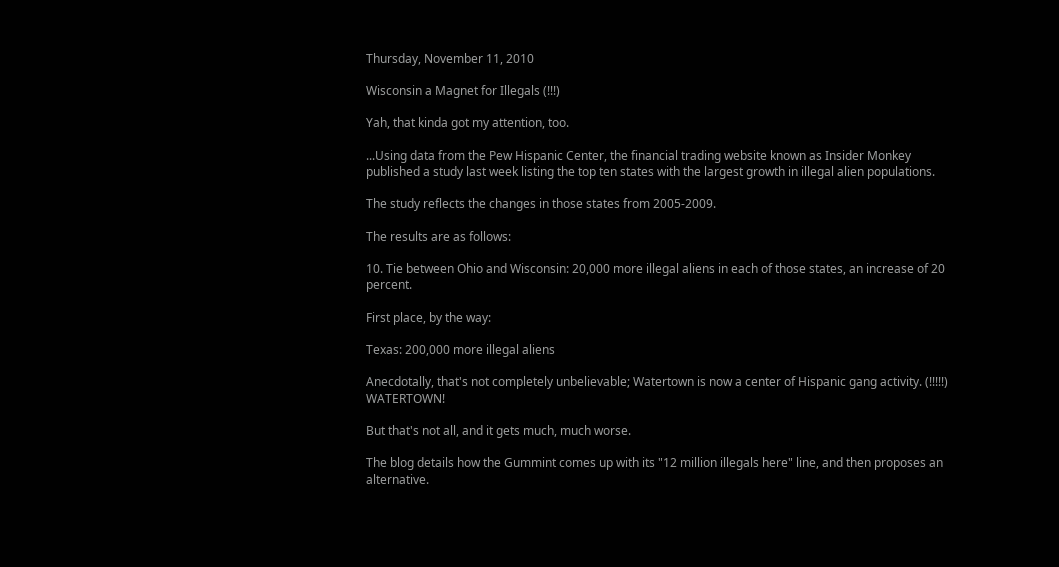Thursday, November 11, 2010

Wisconsin a Magnet for Illegals (!!!)

Yah, that kinda got my attention, too.

...Using data from the Pew Hispanic Center, the financial trading website known as Insider Monkey published a study last week listing the top ten states with the largest growth in illegal alien populations.

The study reflects the changes in those states from 2005-2009.

The results are as follows:

10. Tie between Ohio and Wisconsin: 20,000 more illegal aliens in each of those states, an increase of 20 percent.

First place, by the way:

Texas: 200,000 more illegal aliens

Anecdotally, that's not completely unbelievable; Watertown is now a center of Hispanic gang activity. (!!!!!) WATERTOWN!

But that's not all, and it gets much, much worse.

The blog details how the Gummint comes up with its "12 million illegals here" line, and then proposes an alternative.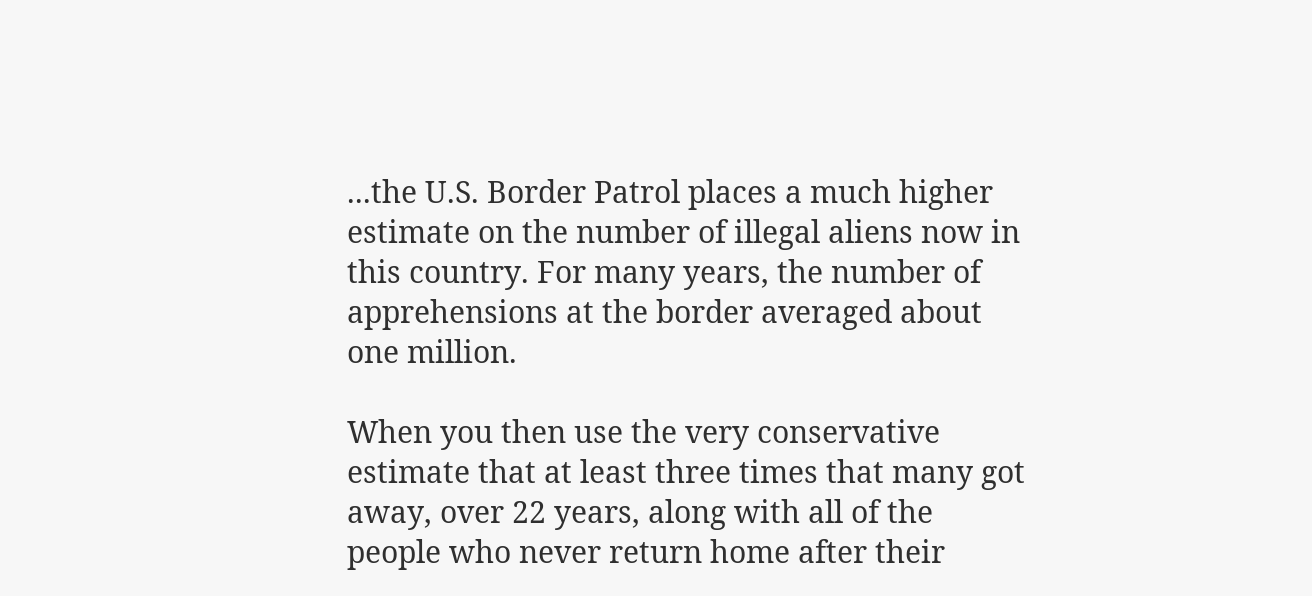...the U.S. Border Patrol places a much higher estimate on the number of illegal aliens now in this country. For many years, the number of apprehensions at the border averaged about one million.

When you then use the very conservative estimate that at least three times that many got away, over 22 years, along with all of the people who never return home after their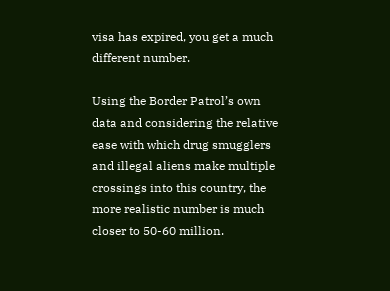visa has expired, you get a much different number.

Using the Border Patrol’s own data and considering the relative ease with which drug smugglers and illegal aliens make multiple crossings into this country, the more realistic number is much closer to 50-60 million.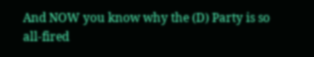And NOW you know why the (D) Party is so all-fired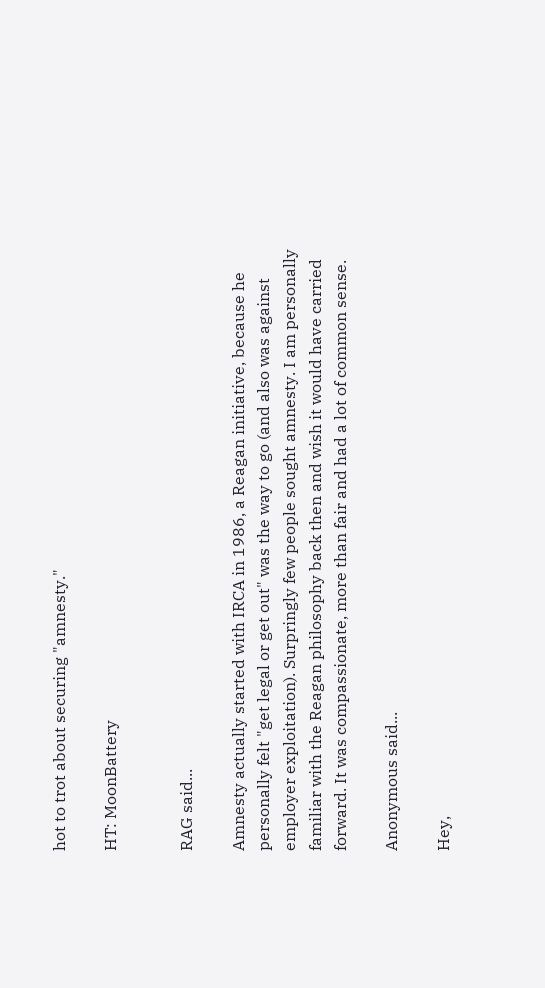hot to trot about securing "amnesty."

HT: MoonBattery


RAG said...

Amnesty actually started with IRCA in 1986, a Reagan initiative, because he personally felt "get legal or get out" was the way to go (and also was against employer exploitation). Surpringly few people sought amnesty. I am personally familiar with the Reagan philosophy back then and wish it would have carried forward. It was compassionate, more than fair and had a lot of common sense.

Anonymous said...

Hey,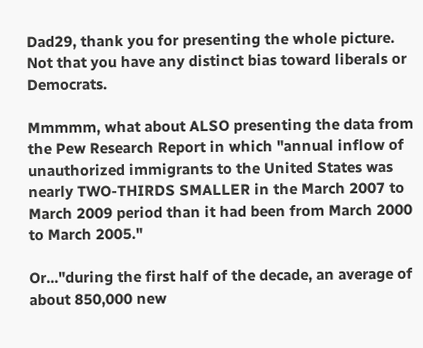Dad29, thank you for presenting the whole picture. Not that you have any distinct bias toward liberals or Democrats.

Mmmmm, what about ALSO presenting the data from the Pew Research Report in which "annual inflow of unauthorized immigrants to the United States was nearly TWO-THIRDS SMALLER in the March 2007 to March 2009 period than it had been from March 2000 to March 2005."

Or..."during the first half of the decade, an average of about 850,000 new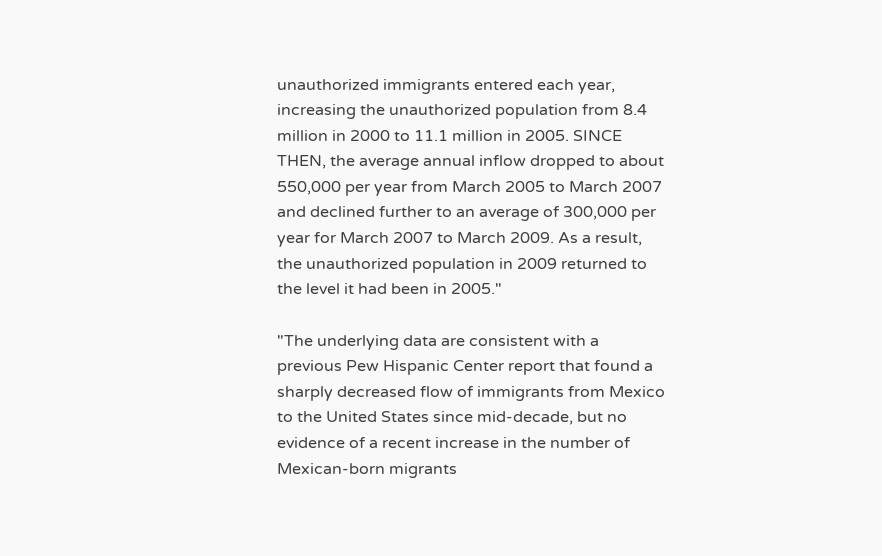unauthorized immigrants entered each year, increasing the unauthorized population from 8.4 million in 2000 to 11.1 million in 2005. SINCE THEN, the average annual inflow dropped to about 550,000 per year from March 2005 to March 2007 and declined further to an average of 300,000 per year for March 2007 to March 2009. As a result, the unauthorized population in 2009 returned to the level it had been in 2005."

"The underlying data are consistent with a previous Pew Hispanic Center report that found a sharply decreased flow of immigrants from Mexico to the United States since mid-decade, but no evidence of a recent increase in the number of Mexican-born migrants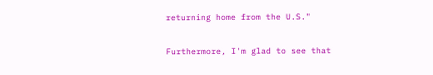returning home from the U.S."

Furthermore, I'm glad to see that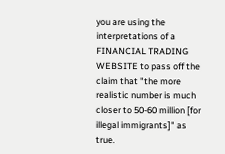you are using the interpretations of a FINANCIAL TRADING WEBSITE to pass off the claim that "the more realistic number is much closer to 50-60 million [for illegal immigrants]" as true.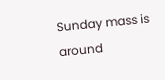Sunday mass is around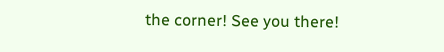the corner! See you there!